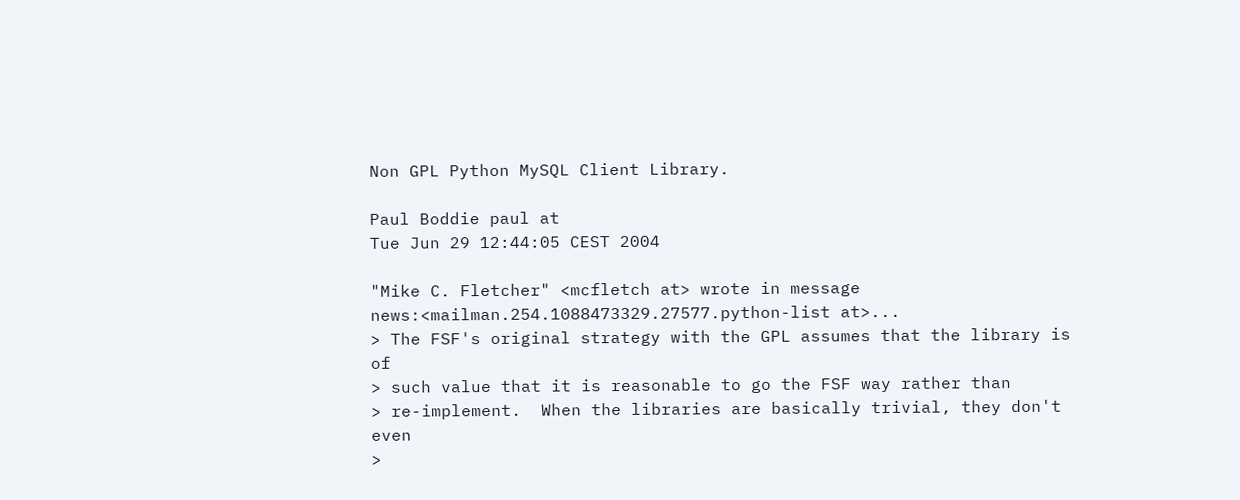Non GPL Python MySQL Client Library.

Paul Boddie paul at
Tue Jun 29 12:44:05 CEST 2004

"Mike C. Fletcher" <mcfletch at> wrote in message news:<mailman.254.1088473329.27577.python-list at>...
> The FSF's original strategy with the GPL assumes that the library is of
> such value that it is reasonable to go the FSF way rather than
> re-implement.  When the libraries are basically trivial, they don't even
>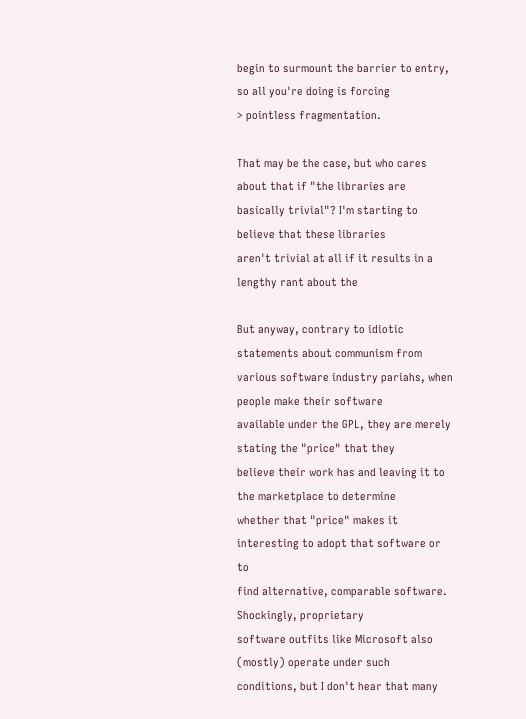begin to surmount the barrier to entry, so all you're doing is forcing
> pointless fragmentation.

That may be the case, but who cares about that if "the libraries are
basically trivial"? I'm starting to believe that these libraries
aren't trivial at all if it results in a lengthy rant about the

But anyway, contrary to idiotic statements about communism from
various software industry pariahs, when people make their software
available under the GPL, they are merely stating the "price" that they
believe their work has and leaving it to the marketplace to determine
whether that "price" makes it interesting to adopt that software or to
find alternative, comparable software. Shockingly, proprietary
software outfits like Microsoft also (mostly) operate under such
conditions, but I don't hear that many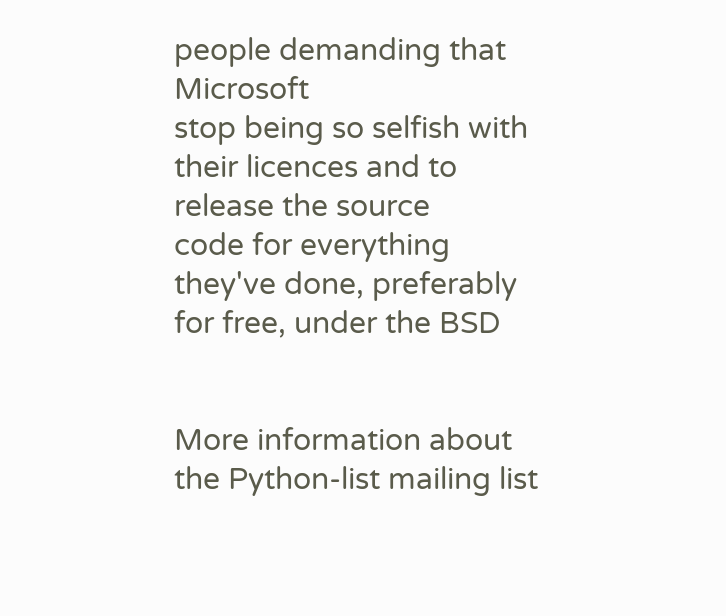people demanding that Microsoft
stop being so selfish with their licences and to release the source
code for everything they've done, preferably for free, under the BSD


More information about the Python-list mailing list